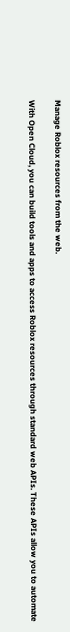Manage Roblox resources from the web.

With Open Cloud, you can build tools and apps to access Roblox resources through standard web APIs. These APIs allow you to automate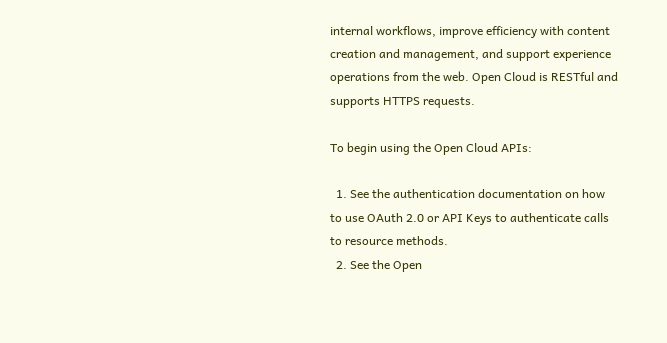internal workflows, improve efficiency with content creation and management, and support experience operations from the web. Open Cloud is RESTful and supports HTTPS requests.

To begin using the Open Cloud APIs:

  1. See the authentication documentation on how to use OAuth 2.0 or API Keys to authenticate calls to resource methods.
  2. See the Open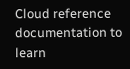Cloud reference documentation to learn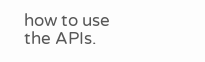how to use the APIs.